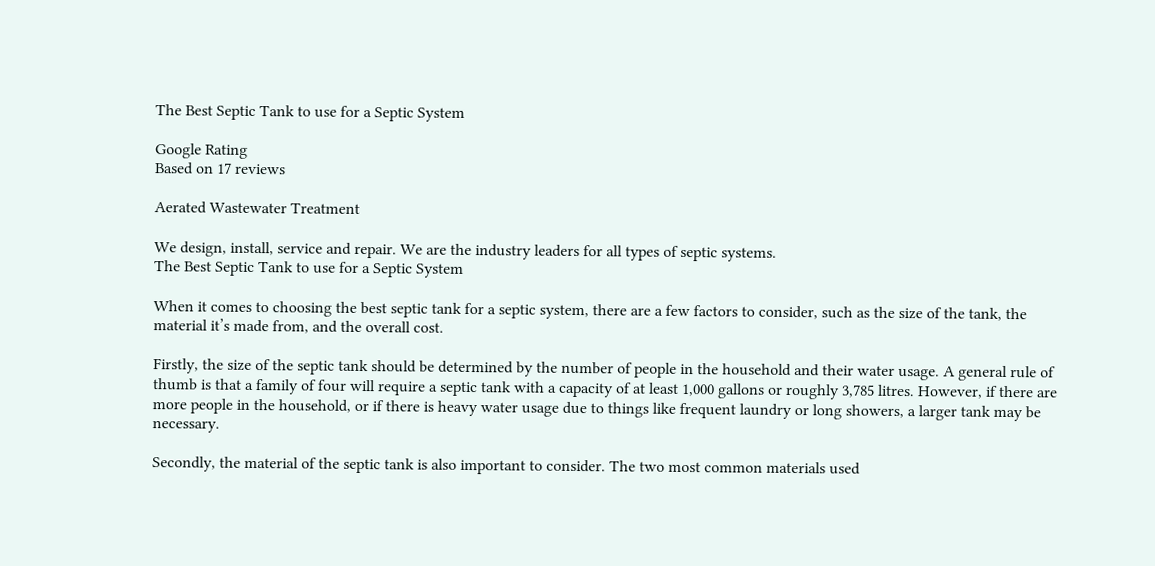The Best Septic Tank to use for a Septic System

Google Rating
Based on 17 reviews

Aerated Wastewater Treatment

We design, install, service and repair. We are the industry leaders for all types of septic systems.
The Best Septic Tank to use for a Septic System

When it comes to choosing the best septic tank for a septic system, there are a few factors to consider, such as the size of the tank, the material it’s made from, and the overall cost.

Firstly, the size of the septic tank should be determined by the number of people in the household and their water usage. A general rule of thumb is that a family of four will require a septic tank with a capacity of at least 1,000 gallons or roughly 3,785 litres. However, if there are more people in the household, or if there is heavy water usage due to things like frequent laundry or long showers, a larger tank may be necessary.

Secondly, the material of the septic tank is also important to consider. The two most common materials used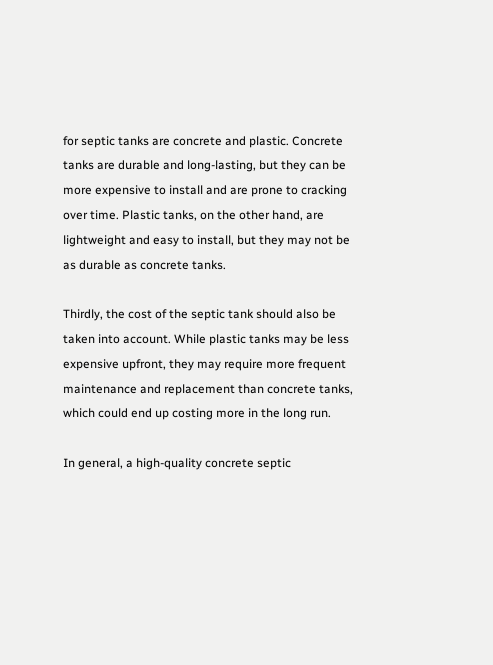for septic tanks are concrete and plastic. Concrete tanks are durable and long-lasting, but they can be more expensive to install and are prone to cracking over time. Plastic tanks, on the other hand, are lightweight and easy to install, but they may not be as durable as concrete tanks.

Thirdly, the cost of the septic tank should also be taken into account. While plastic tanks may be less expensive upfront, they may require more frequent maintenance and replacement than concrete tanks, which could end up costing more in the long run.

In general, a high-quality concrete septic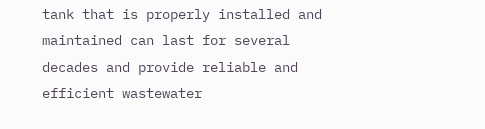tank that is properly installed and maintained can last for several decades and provide reliable and efficient wastewater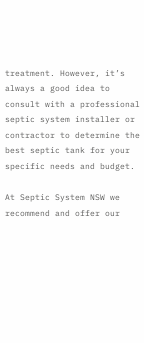treatment. However, it’s always a good idea to consult with a professional septic system installer or contractor to determine the best septic tank for your specific needs and budget.

At Septic System NSW we recommend and offer our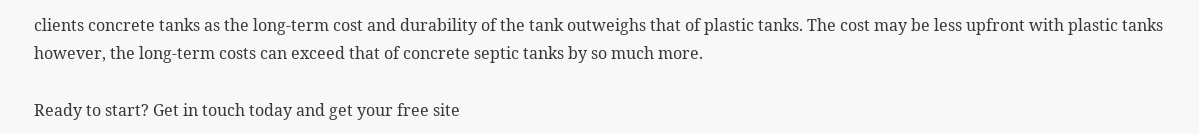clients concrete tanks as the long-term cost and durability of the tank outweighs that of plastic tanks. The cost may be less upfront with plastic tanks however, the long-term costs can exceed that of concrete septic tanks by so much more.

Ready to start? Get in touch today and get your free site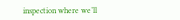inspection where we’ll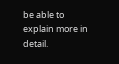be able to explain more in detail.